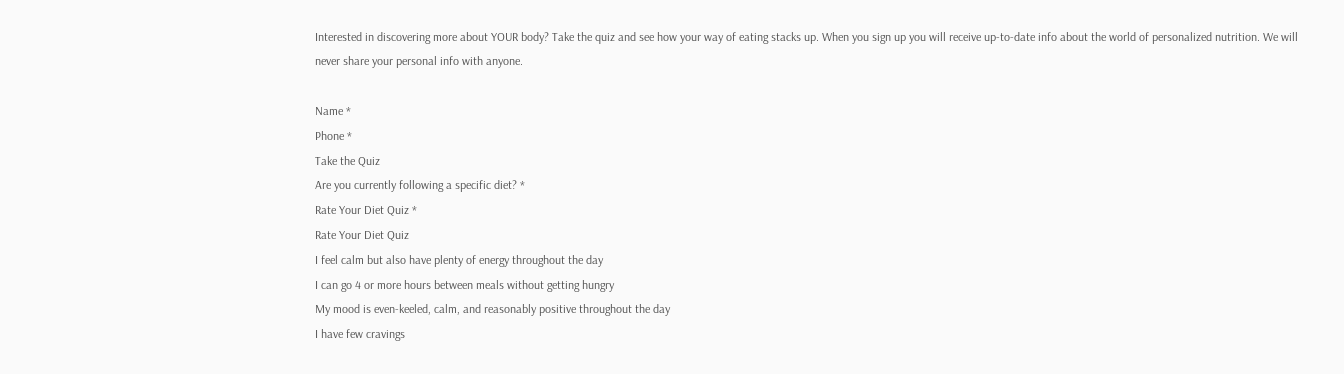Interested in discovering more about YOUR body? Take the quiz and see how your way of eating stacks up. When you sign up you will receive up-to-date info about the world of personalized nutrition. We will never share your personal info with anyone.

Name *
Phone *
Take the Quiz
Are you currently following a specific diet? *
Rate Your Diet Quiz *
Rate Your Diet Quiz
I feel calm but also have plenty of energy throughout the day
I can go 4 or more hours between meals without getting hungry
My mood is even-keeled, calm, and reasonably positive throughout the day
I have few cravings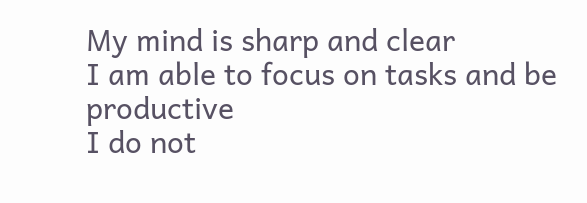My mind is sharp and clear
I am able to focus on tasks and be productive
I do not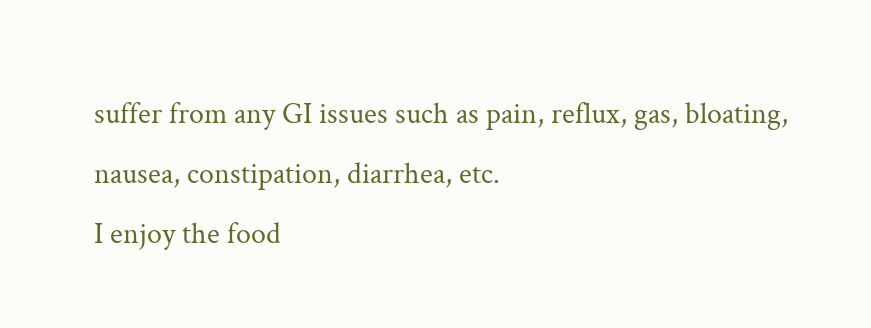suffer from any GI issues such as pain, reflux, gas, bloating, nausea, constipation, diarrhea, etc.
I enjoy the food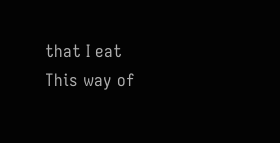that I eat
This way of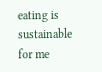eating is sustainable for me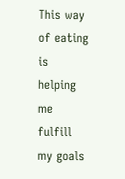This way of eating is helping me fulfill my goals